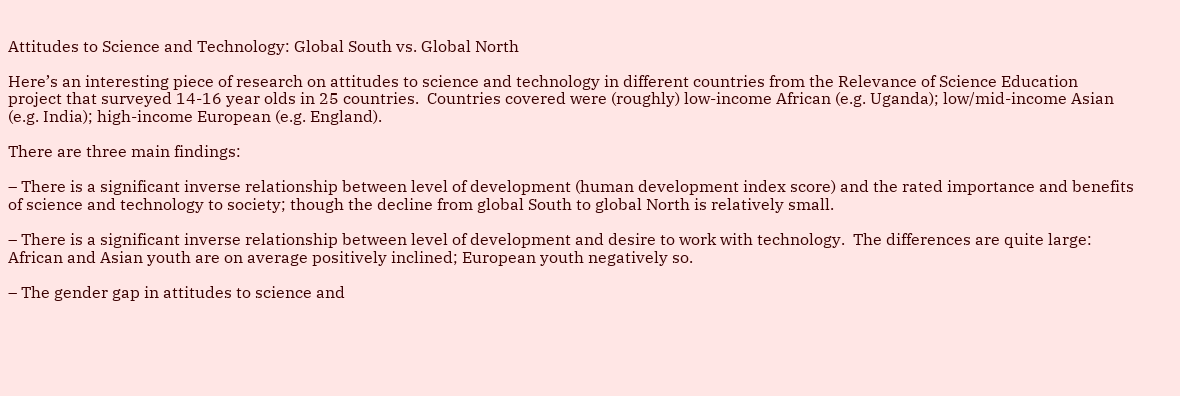Attitudes to Science and Technology: Global South vs. Global North

Here’s an interesting piece of research on attitudes to science and technology in different countries from the Relevance of Science Education project that surveyed 14-16 year olds in 25 countries.  Countries covered were (roughly) low-income African (e.g. Uganda); low/mid-income Asian (e.g. India); high-income European (e.g. England).

There are three main findings:

– There is a significant inverse relationship between level of development (human development index score) and the rated importance and benefits of science and technology to society; though the decline from global South to global North is relatively small.

– There is a significant inverse relationship between level of development and desire to work with technology.  The differences are quite large: African and Asian youth are on average positively inclined; European youth negatively so.

– The gender gap in attitudes to science and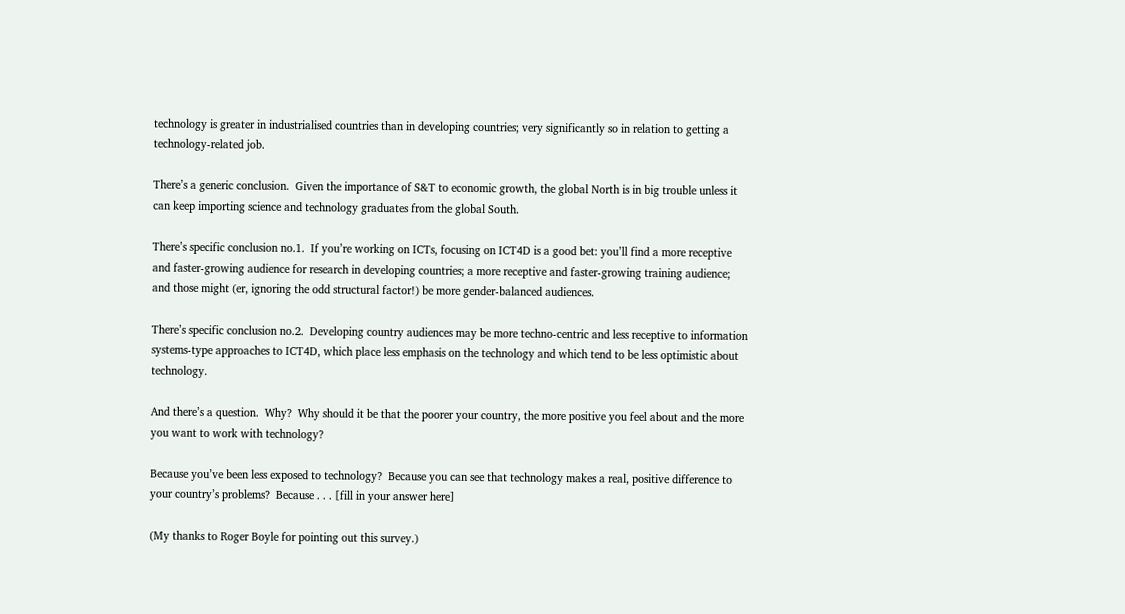technology is greater in industrialised countries than in developing countries; very significantly so in relation to getting a technology-related job.

There’s a generic conclusion.  Given the importance of S&T to economic growth, the global North is in big trouble unless it can keep importing science and technology graduates from the global South.

There’s specific conclusion no.1.  If you’re working on ICTs, focusing on ICT4D is a good bet: you’ll find a more receptive and faster-growing audience for research in developing countries; a more receptive and faster-growing training audience; and those might (er, ignoring the odd structural factor!) be more gender-balanced audiences.

There’s specific conclusion no.2.  Developing country audiences may be more techno-centric and less receptive to information systems-type approaches to ICT4D, which place less emphasis on the technology and which tend to be less optimistic about technology.

And there’s a question.  Why?  Why should it be that the poorer your country, the more positive you feel about and the more you want to work with technology?

Because you’ve been less exposed to technology?  Because you can see that technology makes a real, positive difference to your country’s problems?  Because . . . [fill in your answer here]

(My thanks to Roger Boyle for pointing out this survey.)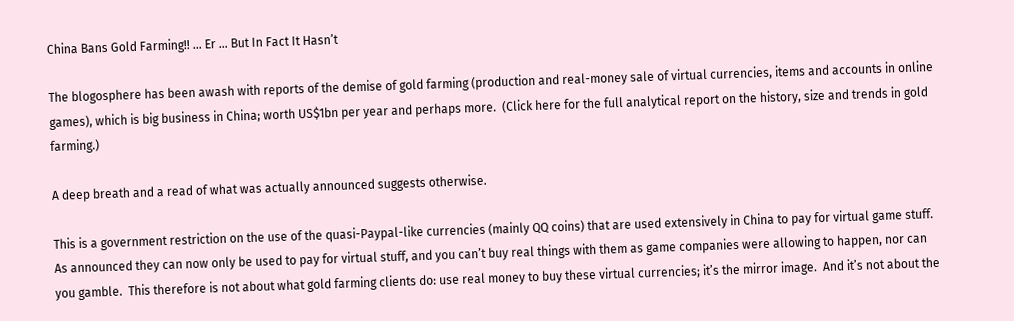China Bans Gold Farming!! … Er … But In Fact It Hasn’t

The blogosphere has been awash with reports of the demise of gold farming (production and real-money sale of virtual currencies, items and accounts in online games), which is big business in China; worth US$1bn per year and perhaps more.  (Click here for the full analytical report on the history, size and trends in gold farming.)

A deep breath and a read of what was actually announced suggests otherwise.

This is a government restriction on the use of the quasi-Paypal-like currencies (mainly QQ coins) that are used extensively in China to pay for virtual game stuff.  As announced they can now only be used to pay for virtual stuff, and you can’t buy real things with them as game companies were allowing to happen, nor can you gamble.  This therefore is not about what gold farming clients do: use real money to buy these virtual currencies; it’s the mirror image.  And it’s not about the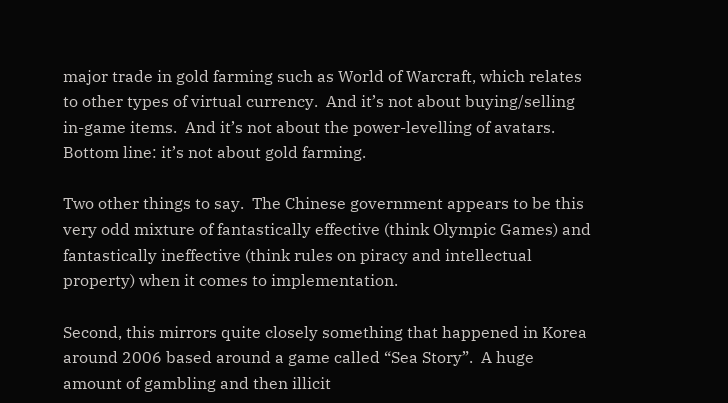major trade in gold farming such as World of Warcraft, which relates to other types of virtual currency.  And it’s not about buying/selling in-game items.  And it’s not about the power-levelling of avatars.  Bottom line: it’s not about gold farming.

Two other things to say.  The Chinese government appears to be this very odd mixture of fantastically effective (think Olympic Games) and fantastically ineffective (think rules on piracy and intellectual property) when it comes to implementation.

Second, this mirrors quite closely something that happened in Korea around 2006 based around a game called “Sea Story”.  A huge amount of gambling and then illicit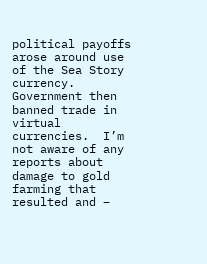political payoffs arose around use of the Sea Story currency.  Government then banned trade in virtual currencies.  I’m not aware of any reports about damage to gold farming that resulted and –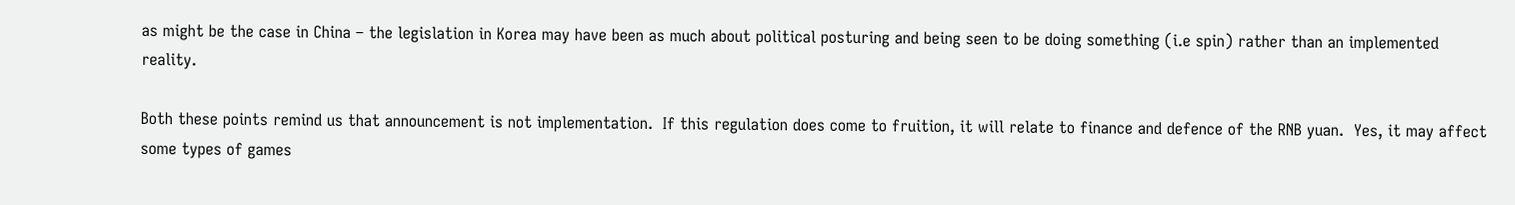as might be the case in China – the legislation in Korea may have been as much about political posturing and being seen to be doing something (i.e spin) rather than an implemented reality.

Both these points remind us that announcement is not implementation.  If this regulation does come to fruition, it will relate to finance and defence of the RNB yuan.  Yes, it may affect some types of games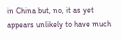in China but, no, it as yet appears unlikely to have much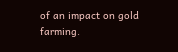of an impact on gold farming.